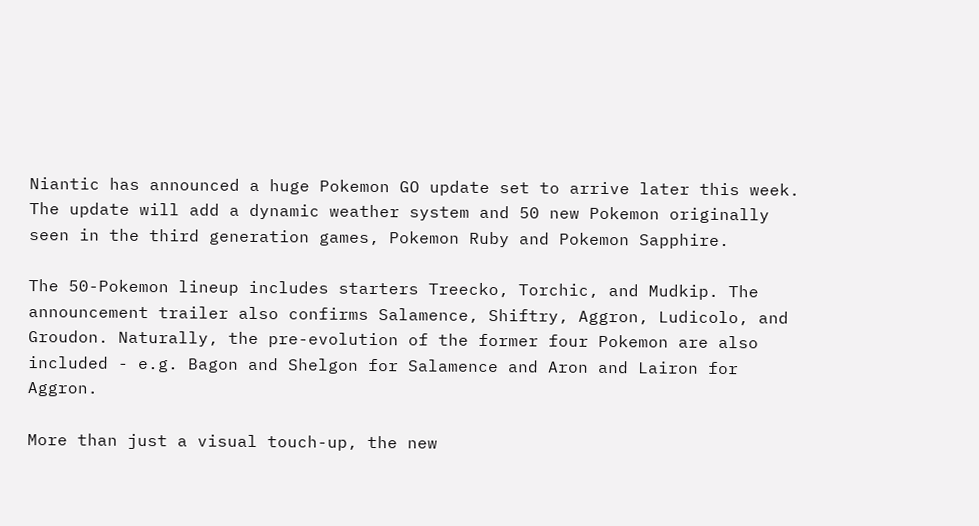Niantic has announced a huge Pokemon GO update set to arrive later this week. The update will add a dynamic weather system and 50 new Pokemon originally seen in the third generation games, Pokemon Ruby and Pokemon Sapphire.

The 50-Pokemon lineup includes starters Treecko, Torchic, and Mudkip. The announcement trailer also confirms Salamence, Shiftry, Aggron, Ludicolo, and Groudon. Naturally, the pre-evolution of the former four Pokemon are also included - e.g. Bagon and Shelgon for Salamence and Aron and Lairon for Aggron.

More than just a visual touch-up, the new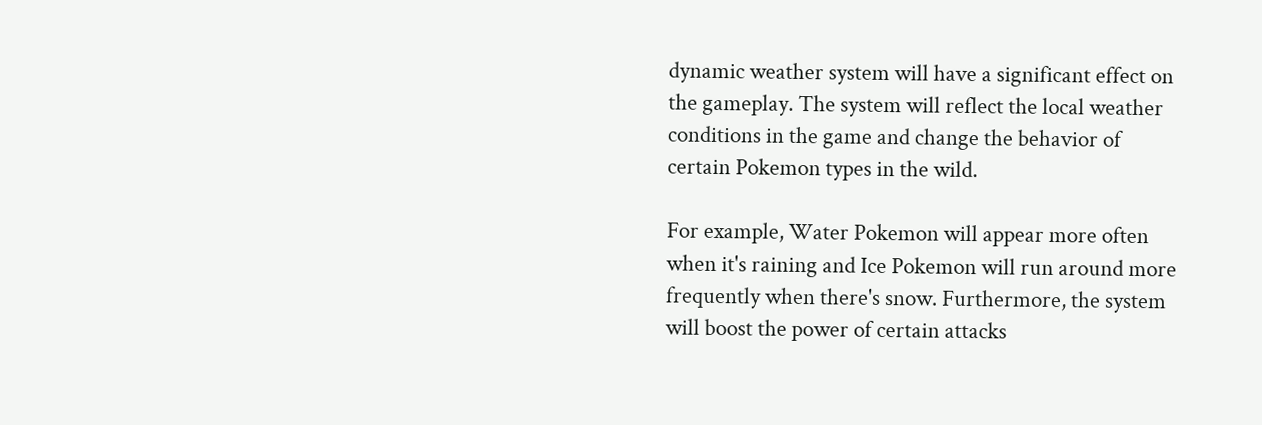dynamic weather system will have a significant effect on the gameplay. The system will reflect the local weather conditions in the game and change the behavior of certain Pokemon types in the wild.

For example, Water Pokemon will appear more often when it's raining and Ice Pokemon will run around more frequently when there's snow. Furthermore, the system will boost the power of certain attacks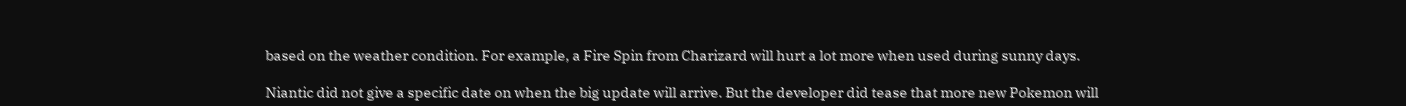based on the weather condition. For example, a Fire Spin from Charizard will hurt a lot more when used during sunny days.

Niantic did not give a specific date on when the big update will arrive. But the developer did tease that more new Pokemon will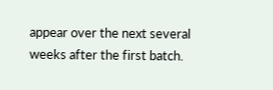appear over the next several weeks after the first batch.